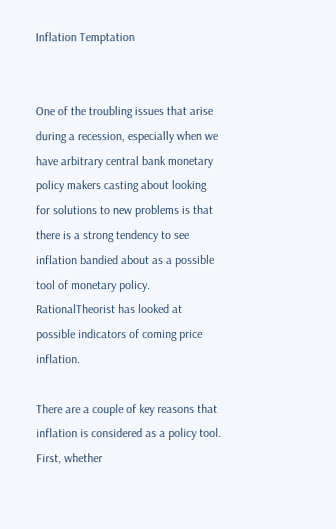Inflation Temptation


One of the troubling issues that arise during a recession, especially when we have arbitrary central bank monetary policy makers casting about looking for solutions to new problems is that there is a strong tendency to see inflation bandied about as a possible tool of monetary policy. RationalTheorist has looked at possible indicators of coming price inflation.

There are a couple of key reasons that inflation is considered as a policy tool. First, whether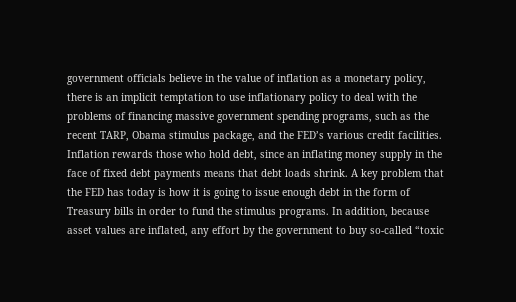government officials believe in the value of inflation as a monetary policy, there is an implicit temptation to use inflationary policy to deal with the problems of financing massive government spending programs, such as the recent TARP, Obama stimulus package, and the FED’s various credit facilities. Inflation rewards those who hold debt, since an inflating money supply in the face of fixed debt payments means that debt loads shrink. A key problem that the FED has today is how it is going to issue enough debt in the form of Treasury bills in order to fund the stimulus programs. In addition, because asset values are inflated, any effort by the government to buy so-called “toxic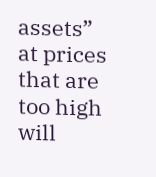assets” at prices that are too high will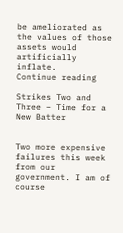be ameliorated as the values of those assets would artificially inflate.
Continue reading

Strikes Two and Three – Time for a New Batter


Two more expensive failures this week from our government. I am of course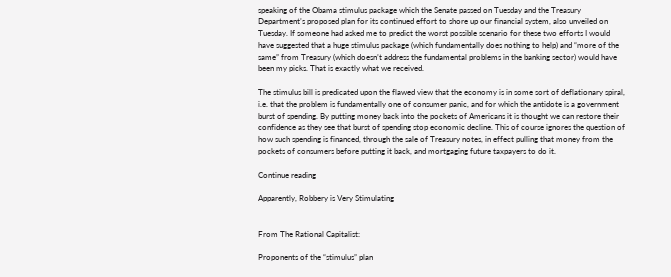speaking of the Obama stimulus package which the Senate passed on Tuesday and the Treasury Department’s proposed plan for its continued effort to shore up our financial system, also unveiled on Tuesday. If someone had asked me to predict the worst possible scenario for these two efforts I would have suggested that a huge stimulus package (which fundamentally does nothing to help) and “more of the same” from Treasury (which doesn’t address the fundamental problems in the banking sector) would have been my picks. That is exactly what we received.

The stimulus bill is predicated upon the flawed view that the economy is in some sort of deflationary spiral, i.e. that the problem is fundamentally one of consumer panic, and for which the antidote is a government burst of spending. By putting money back into the pockets of Americans it is thought we can restore their confidence as they see that burst of spending stop economic decline. This of course ignores the question of how such spending is financed, through the sale of Treasury notes, in effect pulling that money from the pockets of consumers before putting it back, and mortgaging future taxpayers to do it.

Continue reading

Apparently, Robbery is Very Stimulating


From The Rational Capitalist:

Proponents of the “stimulus” plan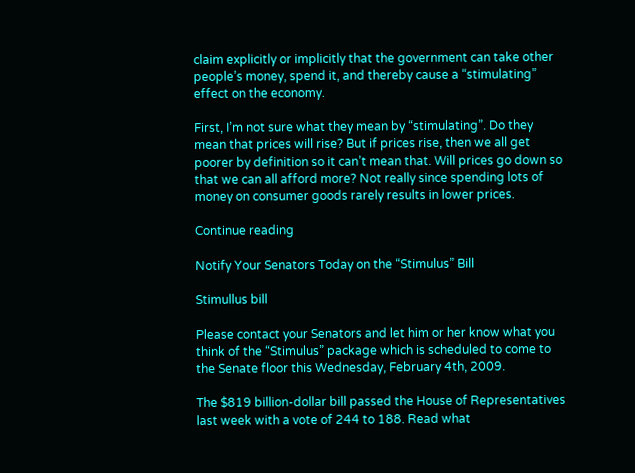claim explicitly or implicitly that the government can take other people’s money, spend it, and thereby cause a “stimulating” effect on the economy.

First, I’m not sure what they mean by “stimulating”. Do they mean that prices will rise? But if prices rise, then we all get poorer by definition so it can’t mean that. Will prices go down so that we can all afford more? Not really since spending lots of money on consumer goods rarely results in lower prices.

Continue reading

Notify Your Senators Today on the “Stimulus” Bill

Stimullus bill

Please contact your Senators and let him or her know what you think of the “Stimulus” package which is scheduled to come to the Senate floor this Wednesday, February 4th, 2009.

The $819 billion-dollar bill passed the House of Representatives last week with a vote of 244 to 188. Read what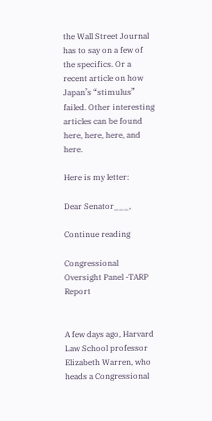the Wall Street Journal has to say on a few of the specifics. Or a recent article on how Japan’s “stimulus” failed. Other interesting articles can be found here, here, here, and here.

Here is my letter:

Dear Senator___,

Continue reading

Congressional Oversight Panel -TARP Report


A few days ago, Harvard Law School professor Elizabeth Warren, who heads a Congressional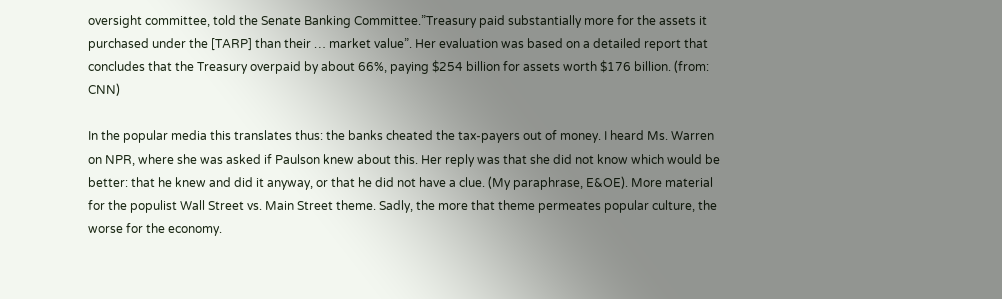oversight committee, told the Senate Banking Committee.”Treasury paid substantially more for the assets it purchased under the [TARP] than their … market value”. Her evaluation was based on a detailed report that concludes that the Treasury overpaid by about 66%, paying $254 billion for assets worth $176 billion. (from: CNN)

In the popular media this translates thus: the banks cheated the tax-payers out of money. I heard Ms. Warren on NPR, where she was asked if Paulson knew about this. Her reply was that she did not know which would be better: that he knew and did it anyway, or that he did not have a clue. (My paraphrase, E&OE). More material for the populist Wall Street vs. Main Street theme. Sadly, the more that theme permeates popular culture, the worse for the economy.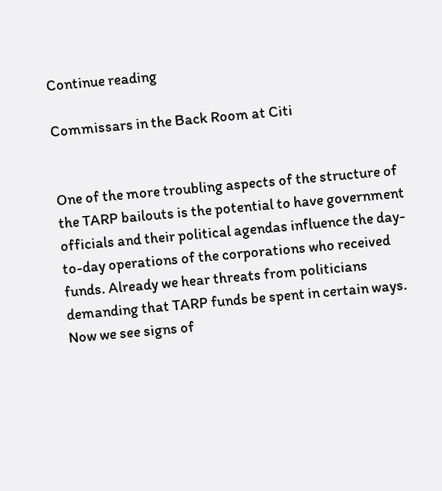Continue reading

Commissars in the Back Room at Citi


One of the more troubling aspects of the structure of the TARP bailouts is the potential to have government officials and their political agendas influence the day-to-day operations of the corporations who received funds. Already we hear threats from politicians demanding that TARP funds be spent in certain ways. Now we see signs of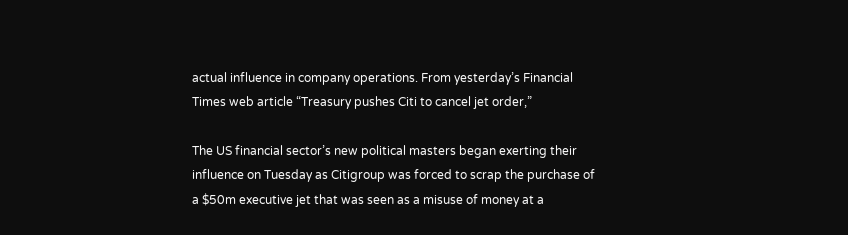actual influence in company operations. From yesterday’s Financial Times web article “Treasury pushes Citi to cancel jet order,”

The US financial sector’s new political masters began exerting their influence on Tuesday as Citigroup was forced to scrap the purchase of a $50m executive jet that was seen as a misuse of money at a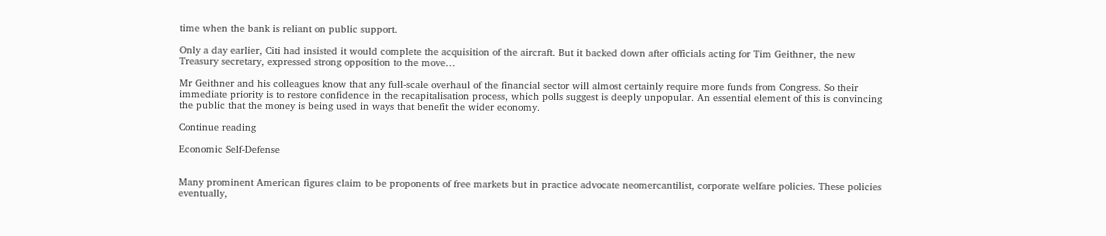time when the bank is reliant on public support.

Only a day earlier, Citi had insisted it would complete the acquisition of the aircraft. But it backed down after officials acting for Tim Geithner, the new Treasury secretary, expressed strong opposition to the move…

Mr Geithner and his colleagues know that any full-scale overhaul of the financial sector will almost certainly require more funds from Congress. So their immediate priority is to restore confidence in the recapitalisation process, which polls suggest is deeply unpopular. An essential element of this is convincing the public that the money is being used in ways that benefit the wider economy.

Continue reading

Economic Self-Defense


Many prominent American figures claim to be proponents of free markets but in practice advocate neomercantilist, corporate welfare policies. These policies eventually,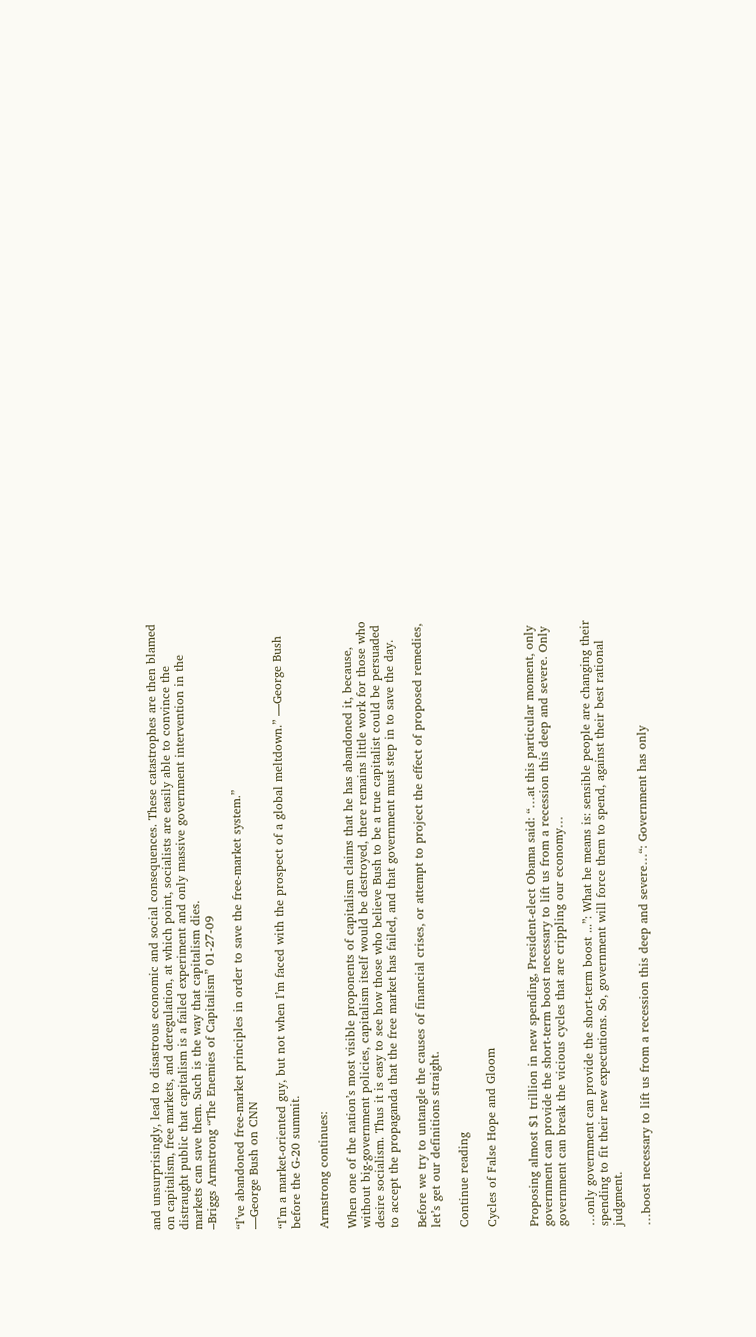and unsurprisingly, lead to disastrous economic and social consequences. These catastrophes are then blamed on capitalism, free markets, and deregulation, at which point, socialists are easily able to convince the distraught public that capitalism is a failed experiment and only massive government intervention in the markets can save them. Such is the way that capitalism dies.
–Briggs Armstrong “The Enemies of Capitalism” 01-27-09

“I’ve abandoned free-market principles in order to save the free-market system.”
—George Bush on CNN

“I’m a market-oriented guy, but not when I’m faced with the prospect of a global meltdown.” —George Bush before the G-20 summit.

Armstrong continues:

When one of the nation’s most visible proponents of capitalism claims that he has abandoned it, because, without big-government policies, capitalism itself would be destroyed, there remains little work for those who desire socialism. Thus it is easy to see how those who believe Bush to be a true capitalist could be persuaded to accept the propaganda that the free market has failed, and that government must step in to save the day.

Before we try to untangle the causes of financial crises, or attempt to project the effect of proposed remedies, let’s get our definitions straight.

Continue reading

Cycles of False Hope and Gloom


Proposing almost $1 trillion in new spending, President-elect Obama said: “…at this particular moment, only government can provide the short-term boost necessary to lift us from a recession this deep and severe. Only government can break the vicious cycles that are crippling our economy…

…only government can provide the short-term boost ...”: What he means is: sensible people are changing their spending to fit their new expectations. So, government will force them to spend, against their best rational judgment.

…boost necessary to lift us from a recession this deep and severe…“: Government has only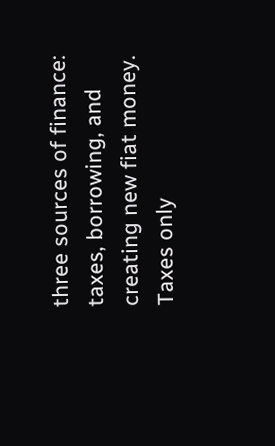three sources of finance: taxes, borrowing, and creating new fiat money. Taxes only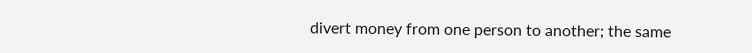divert money from one person to another; the same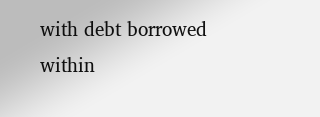with debt borrowed within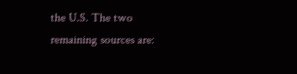the U.S. The two remaining sources are: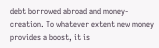debt borrowed abroad and money-creation. To whatever extent new money provides a boost, it is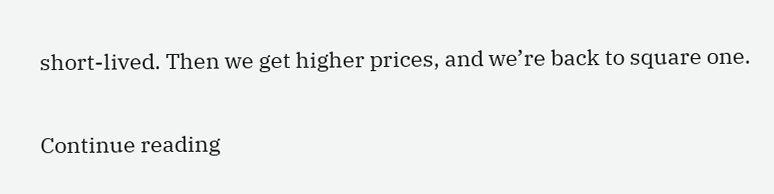short-lived. Then we get higher prices, and we’re back to square one.

Continue reading